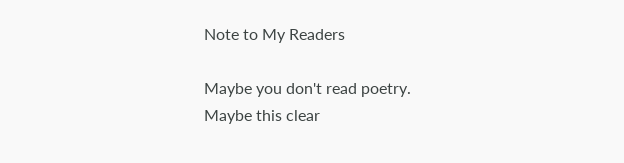Note to My Readers

Maybe you don't read poetry.
Maybe this clear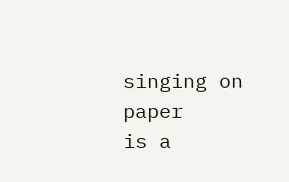singing on paper
is a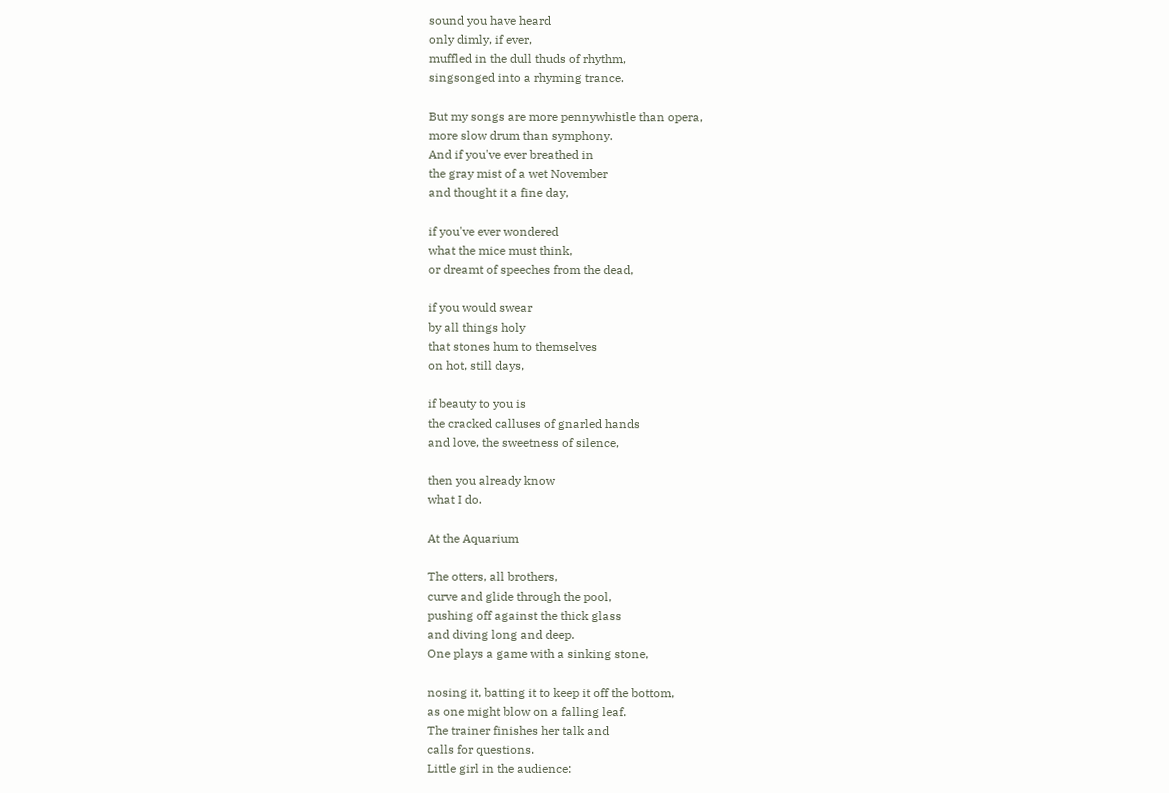sound you have heard
only dimly, if ever,
muffled in the dull thuds of rhythm,
singsonged into a rhyming trance.

But my songs are more pennywhistle than opera,
more slow drum than symphony.
And if you've ever breathed in
the gray mist of a wet November
and thought it a fine day,

if you've ever wondered
what the mice must think,
or dreamt of speeches from the dead,

if you would swear
by all things holy
that stones hum to themselves
on hot, still days,

if beauty to you is
the cracked calluses of gnarled hands
and love, the sweetness of silence,

then you already know
what I do.

At the Aquarium

The otters, all brothers,
curve and glide through the pool,
pushing off against the thick glass
and diving long and deep.
One plays a game with a sinking stone,

nosing it, batting it to keep it off the bottom,
as one might blow on a falling leaf.
The trainer finishes her talk and
calls for questions.
Little girl in the audience: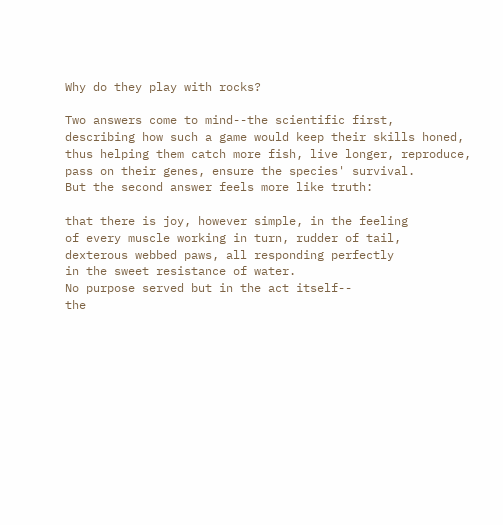Why do they play with rocks?

Two answers come to mind--the scientific first,
describing how such a game would keep their skills honed,
thus helping them catch more fish, live longer, reproduce,
pass on their genes, ensure the species' survival.
But the second answer feels more like truth:

that there is joy, however simple, in the feeling
of every muscle working in turn, rudder of tail,
dexterous webbed paws, all responding perfectly
in the sweet resistance of water.
No purpose served but in the act itself--
the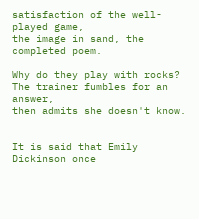satisfaction of the well-played game,
the image in sand, the completed poem.

Why do they play with rocks?
The trainer fumbles for an answer,
then admits she doesn't know.


It is said that Emily Dickinson once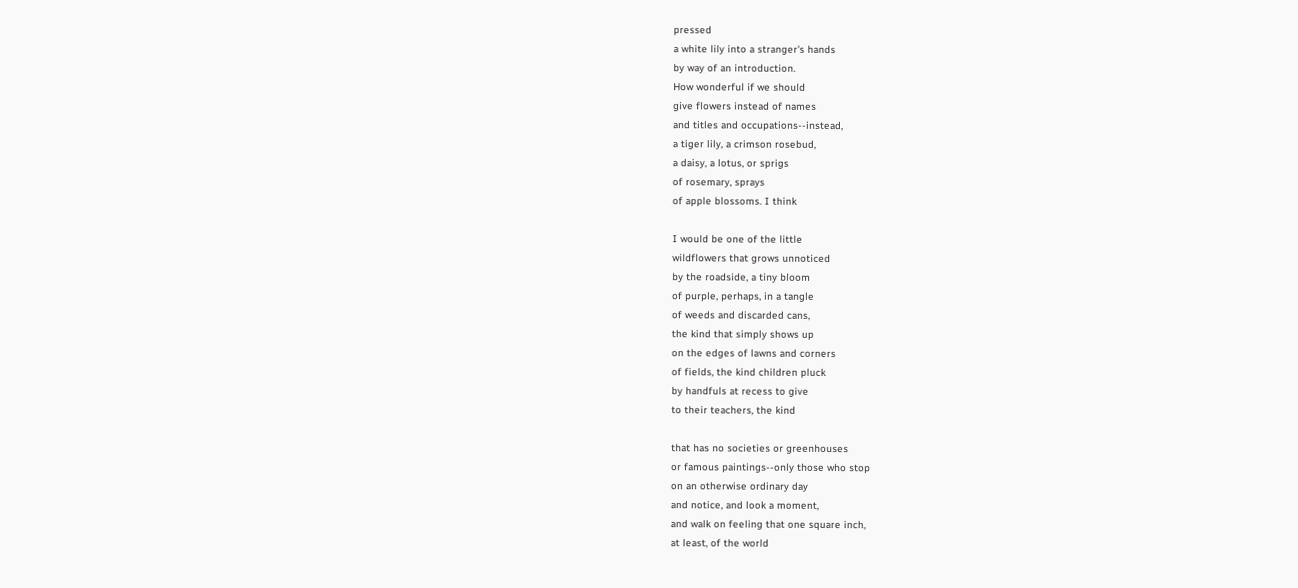pressed
a white lily into a stranger's hands
by way of an introduction.
How wonderful if we should
give flowers instead of names
and titles and occupations--instead,
a tiger lily, a crimson rosebud,
a daisy, a lotus, or sprigs
of rosemary, sprays
of apple blossoms. I think

I would be one of the little
wildflowers that grows unnoticed
by the roadside, a tiny bloom
of purple, perhaps, in a tangle
of weeds and discarded cans,
the kind that simply shows up
on the edges of lawns and corners
of fields, the kind children pluck
by handfuls at recess to give
to their teachers, the kind

that has no societies or greenhouses
or famous paintings--only those who stop
on an otherwise ordinary day
and notice, and look a moment,
and walk on feeling that one square inch,
at least, of the world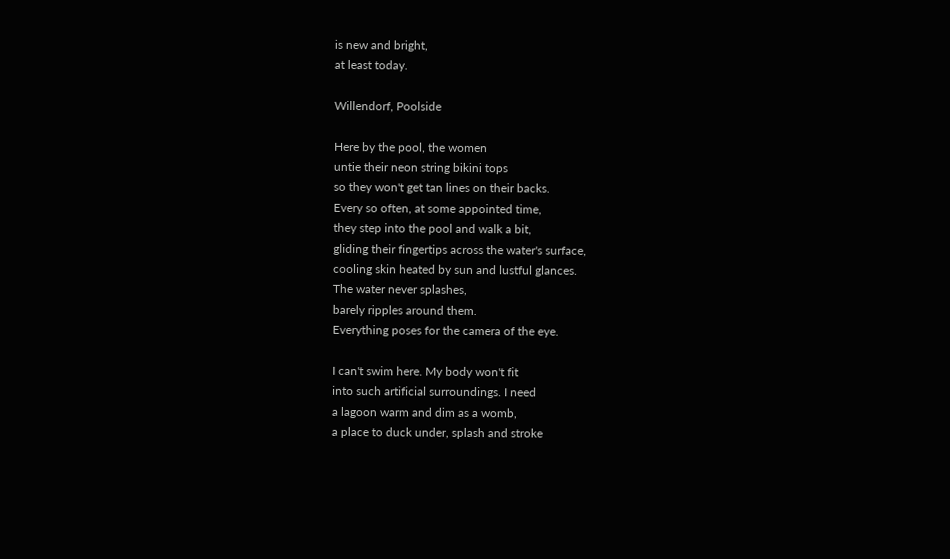is new and bright,
at least today.

Willendorf, Poolside

Here by the pool, the women
untie their neon string bikini tops
so they won't get tan lines on their backs.
Every so often, at some appointed time,
they step into the pool and walk a bit,
gliding their fingertips across the water's surface,
cooling skin heated by sun and lustful glances.
The water never splashes,
barely ripples around them.
Everything poses for the camera of the eye.

I can't swim here. My body won't fit
into such artificial surroundings. I need
a lagoon warm and dim as a womb,
a place to duck under, splash and stroke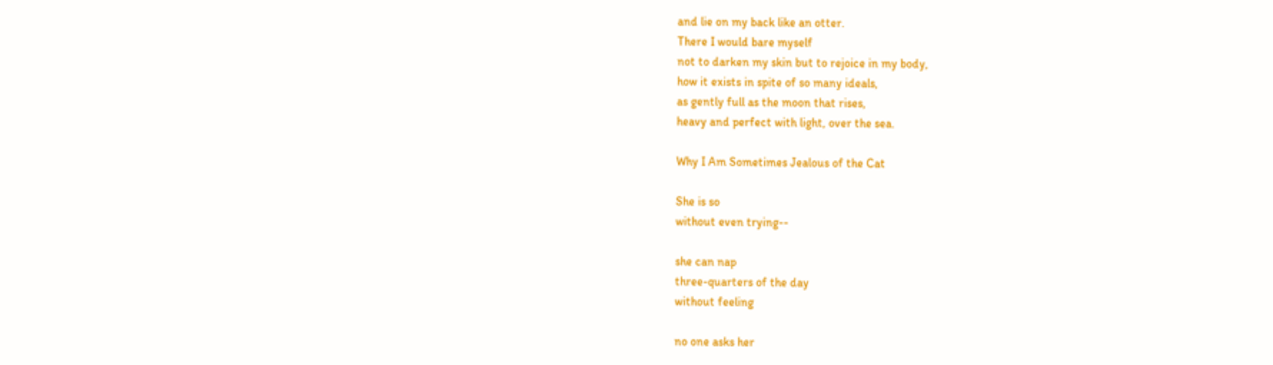and lie on my back like an otter.
There I would bare myself
not to darken my skin but to rejoice in my body,
how it exists in spite of so many ideals,
as gently full as the moon that rises,
heavy and perfect with light, over the sea.

Why I Am Sometimes Jealous of the Cat

She is so
without even trying--

she can nap
three-quarters of the day
without feeling

no one asks her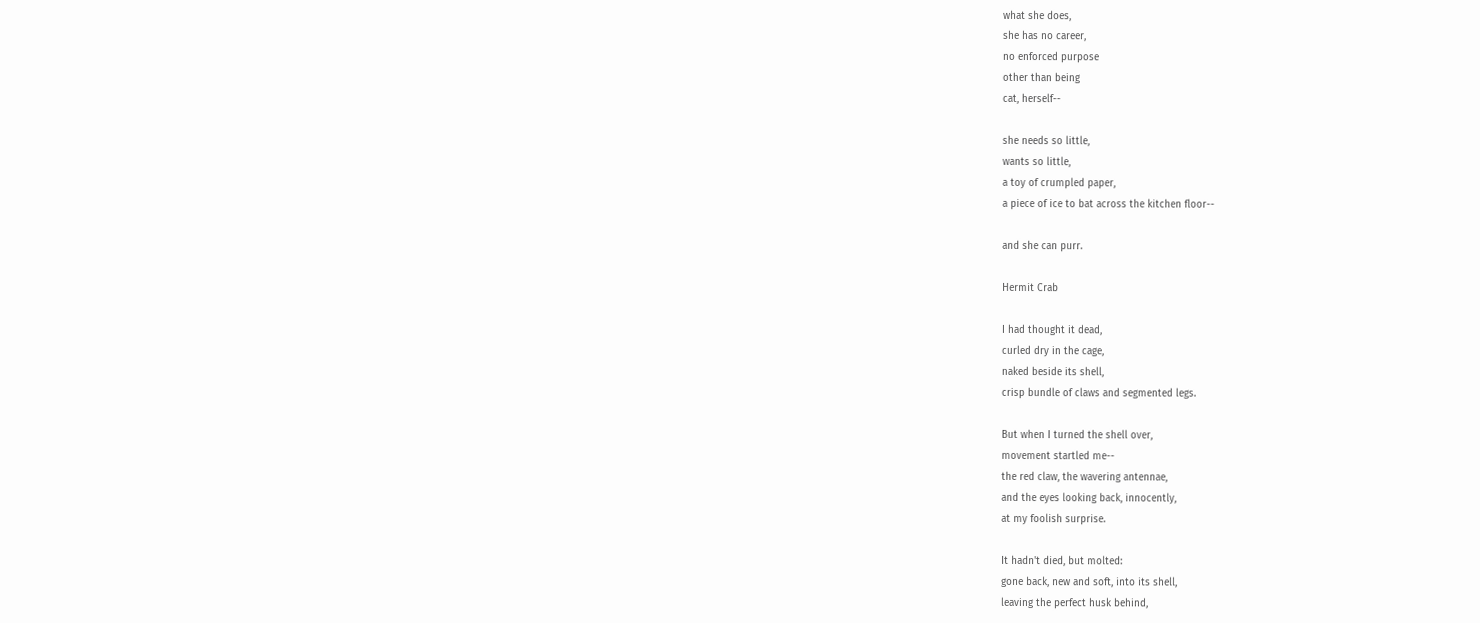what she does,
she has no career,
no enforced purpose
other than being
cat, herself--

she needs so little,
wants so little,
a toy of crumpled paper,
a piece of ice to bat across the kitchen floor--

and she can purr.

Hermit Crab

I had thought it dead,
curled dry in the cage,
naked beside its shell,
crisp bundle of claws and segmented legs.

But when I turned the shell over,
movement startled me--
the red claw, the wavering antennae,
and the eyes looking back, innocently,
at my foolish surprise.

It hadn't died, but molted:
gone back, new and soft, into its shell,
leaving the perfect husk behind,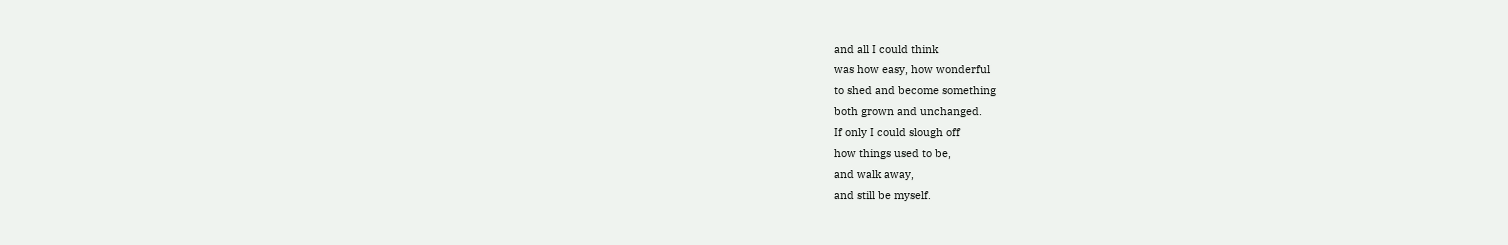and all I could think
was how easy, how wonderful
to shed and become something
both grown and unchanged.
If only I could slough off
how things used to be,
and walk away,
and still be myself.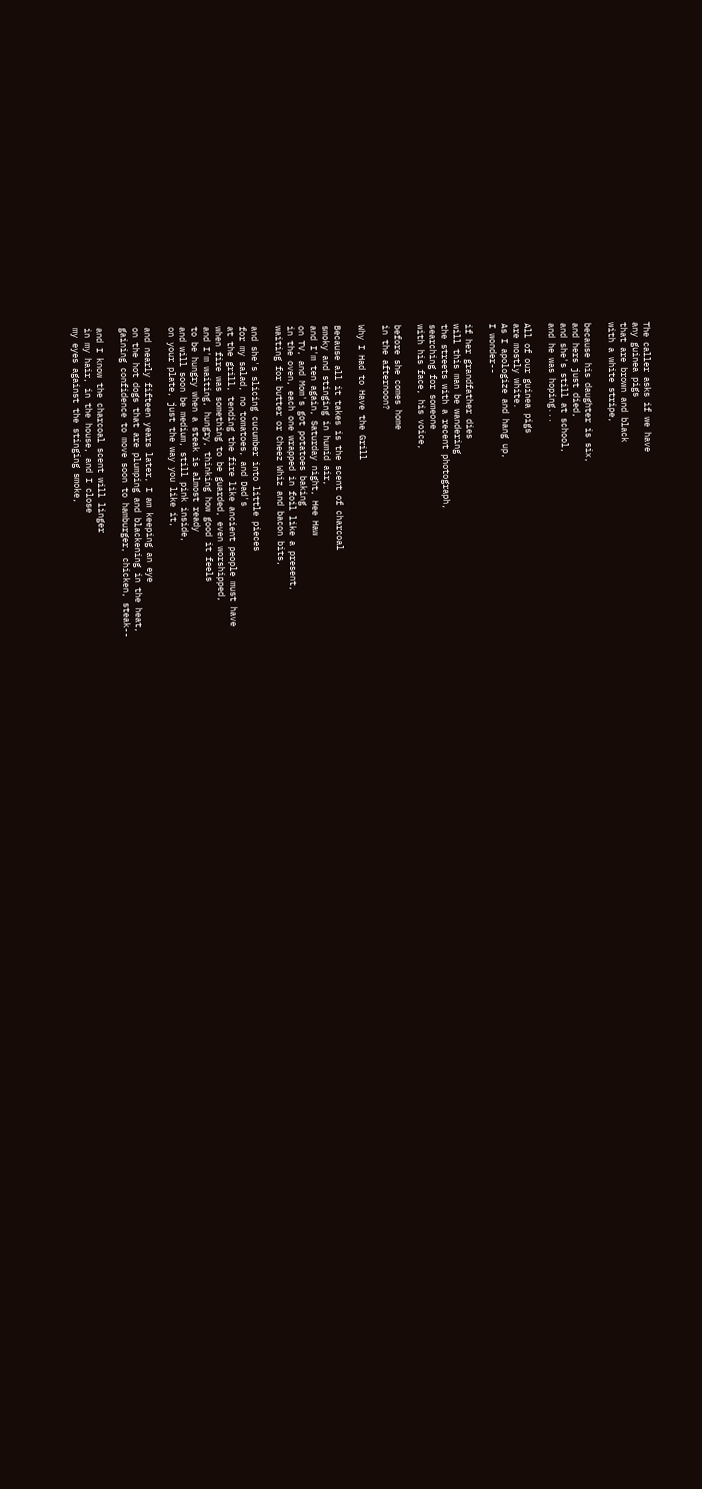The caller asks if we have
any guinea pigs
that are brown and black
with a white stripe,

because his daughter is six,
and hers just died,
and she's still at school,
and he was hoping...

All of our guinea pigs
are mostly white.
As I apologize and hang up,
I wonder--

if her grandfather dies
will this man be wandering
the streets with a recent photograph,
searching for someone
with his face, his voice,

before she comes home
in the afternoon?

Why I Had to Have the Grill

Because all it takes is the scent of charcoal
smoky and stinging in humid air,
and I'm ten again, Saturday night, Hee Haw
on TV, and Mom's got potatoes baking
in the oven, each one wrapped in foil like a present,
waiting for butter or Cheez Whiz and bacon bits,

and she's slicing cucumber into little pieces
for my salad, no tomatoes, and Dad's
at the grill, tending the fire like ancient people must have
when fire was something to be guarded, even worshipped,
and I'm waiting, hungry, thinking how good it feels
to be hungry when a steak is almost ready
and will soon be medium, still pink inside,
on your plate, just the way you like it,

and nearly fifteen years later, I am keeping an eye
on the hot dogs that are plumping and blackening in the heat,
gaining confidence to move soon to hamburger, chicken, steak--

and I know the charcoal scent will linger
in my hair, in the house, and I close
my eyes against the stinging smoke,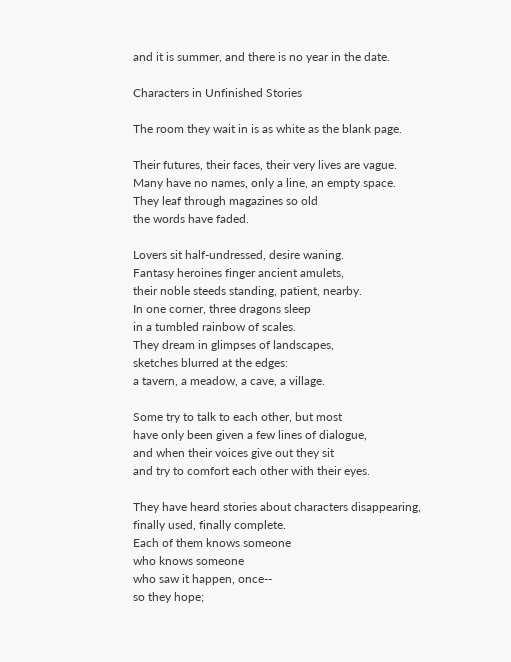and it is summer, and there is no year in the date.

Characters in Unfinished Stories

The room they wait in is as white as the blank page.

Their futures, their faces, their very lives are vague.
Many have no names, only a line, an empty space.
They leaf through magazines so old
the words have faded.

Lovers sit half-undressed, desire waning.
Fantasy heroines finger ancient amulets,
their noble steeds standing, patient, nearby.
In one corner, three dragons sleep
in a tumbled rainbow of scales.
They dream in glimpses of landscapes,
sketches blurred at the edges:
a tavern, a meadow, a cave, a village.

Some try to talk to each other, but most
have only been given a few lines of dialogue,
and when their voices give out they sit
and try to comfort each other with their eyes.

They have heard stories about characters disappearing,
finally used, finally complete.
Each of them knows someone
who knows someone
who saw it happen, once--
so they hope;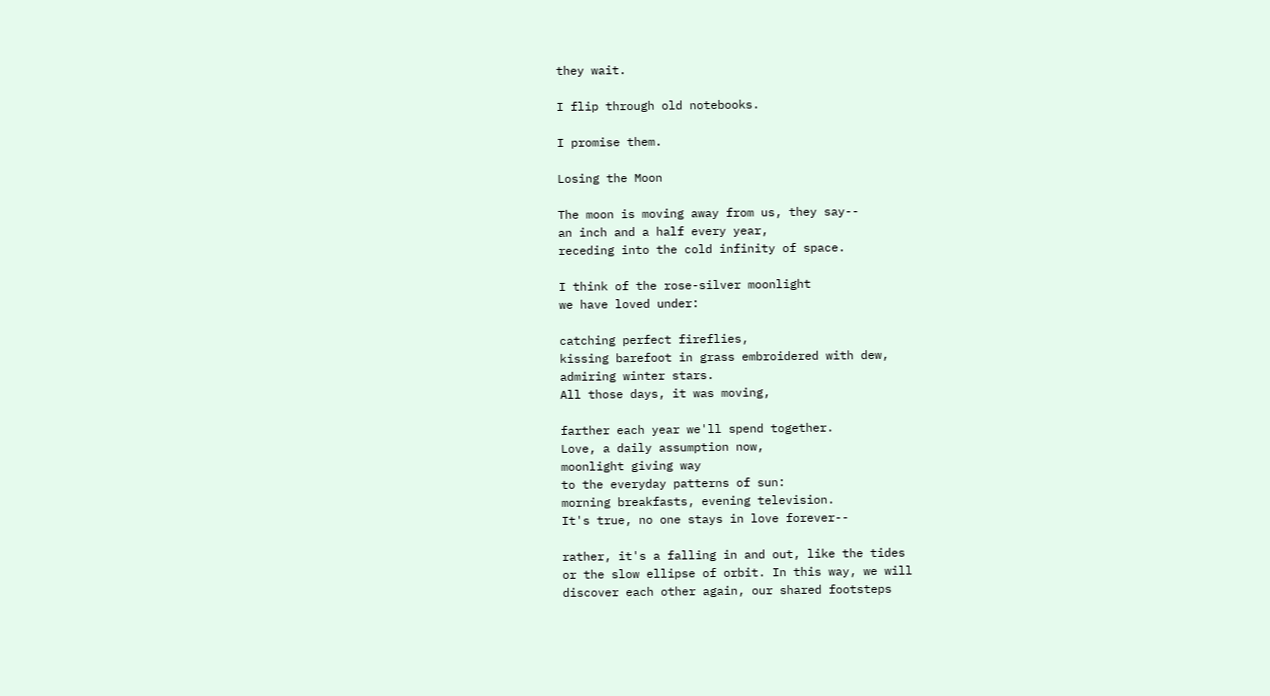they wait.

I flip through old notebooks.

I promise them.

Losing the Moon

The moon is moving away from us, they say--
an inch and a half every year,
receding into the cold infinity of space.

I think of the rose-silver moonlight
we have loved under:

catching perfect fireflies,
kissing barefoot in grass embroidered with dew,
admiring winter stars.
All those days, it was moving,

farther each year we'll spend together.
Love, a daily assumption now,
moonlight giving way
to the everyday patterns of sun:
morning breakfasts, evening television.
It's true, no one stays in love forever--

rather, it's a falling in and out, like the tides
or the slow ellipse of orbit. In this way, we will
discover each other again, our shared footsteps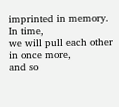imprinted in memory. In time,
we will pull each other in once more,
and so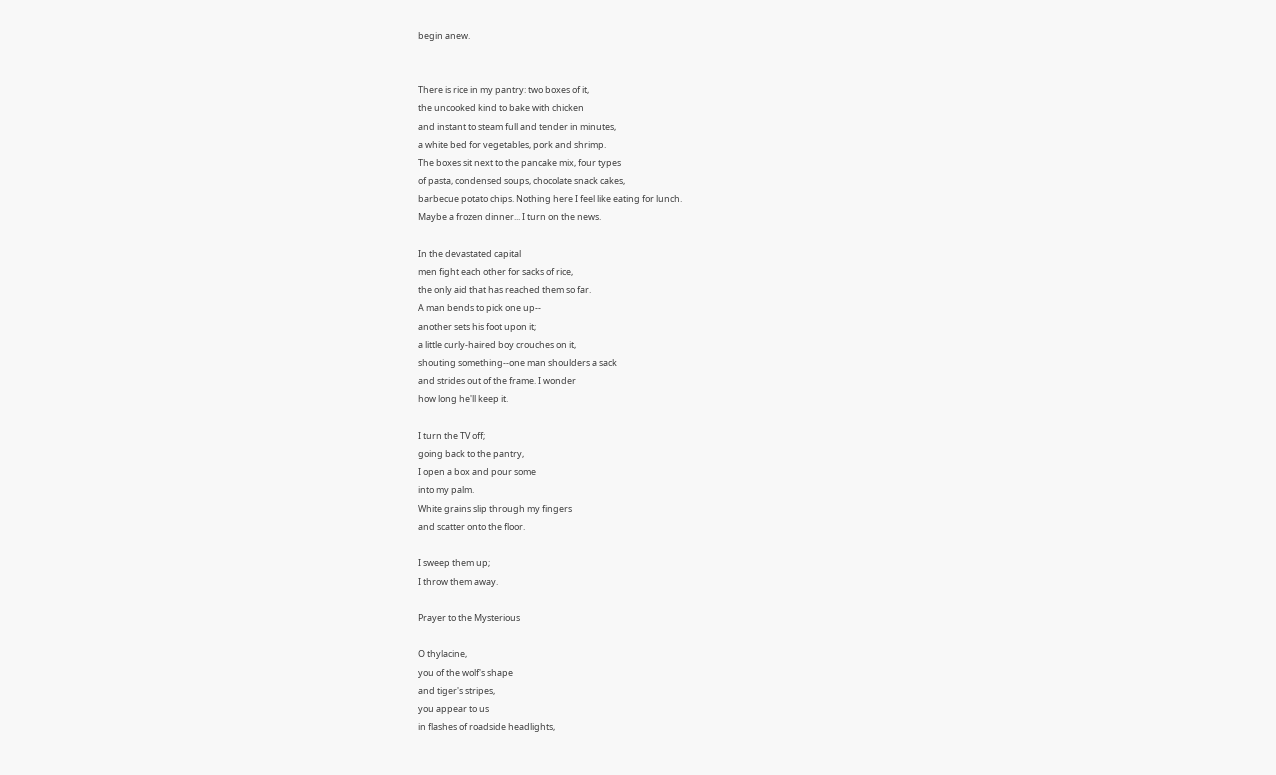begin anew.


There is rice in my pantry: two boxes of it,
the uncooked kind to bake with chicken
and instant to steam full and tender in minutes,
a white bed for vegetables, pork and shrimp.
The boxes sit next to the pancake mix, four types
of pasta, condensed soups, chocolate snack cakes,
barbecue potato chips. Nothing here I feel like eating for lunch.
Maybe a frozen dinner... I turn on the news.

In the devastated capital
men fight each other for sacks of rice,
the only aid that has reached them so far.
A man bends to pick one up--
another sets his foot upon it;
a little curly-haired boy crouches on it,
shouting something--one man shoulders a sack
and strides out of the frame. I wonder
how long he'll keep it.

I turn the TV off;
going back to the pantry,
I open a box and pour some
into my palm.
White grains slip through my fingers
and scatter onto the floor.

I sweep them up;
I throw them away.

Prayer to the Mysterious

O thylacine,
you of the wolf's shape
and tiger's stripes,
you appear to us
in flashes of roadside headlights,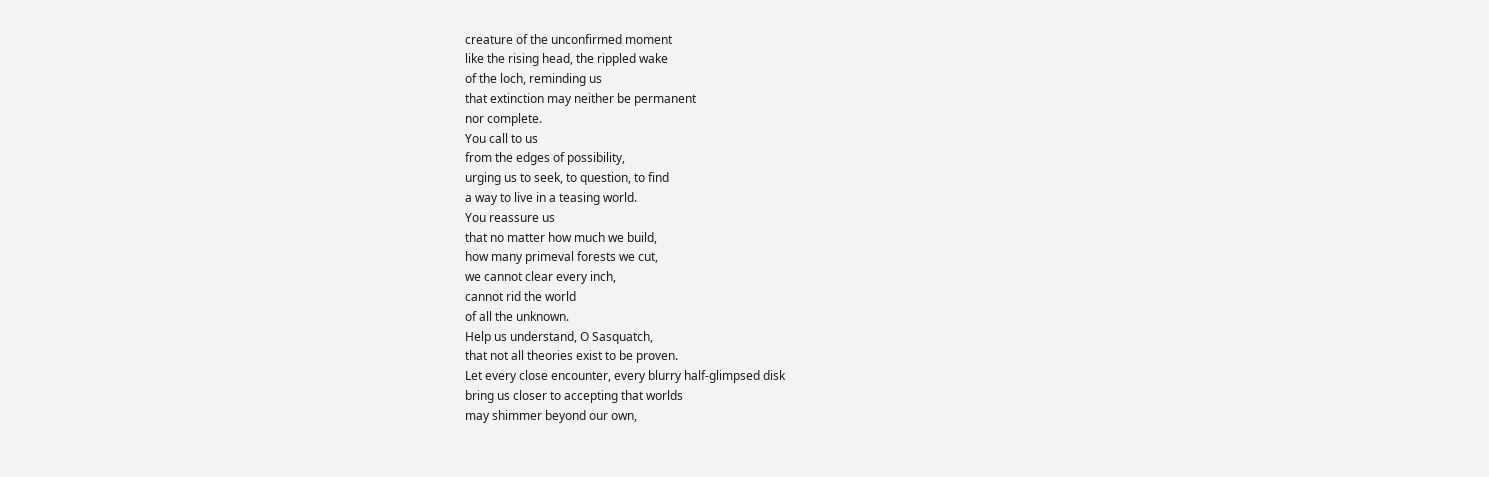creature of the unconfirmed moment
like the rising head, the rippled wake
of the loch, reminding us
that extinction may neither be permanent
nor complete.
You call to us
from the edges of possibility,
urging us to seek, to question, to find
a way to live in a teasing world.
You reassure us
that no matter how much we build,
how many primeval forests we cut,
we cannot clear every inch,
cannot rid the world
of all the unknown.
Help us understand, O Sasquatch,
that not all theories exist to be proven.
Let every close encounter, every blurry half-glimpsed disk
bring us closer to accepting that worlds
may shimmer beyond our own,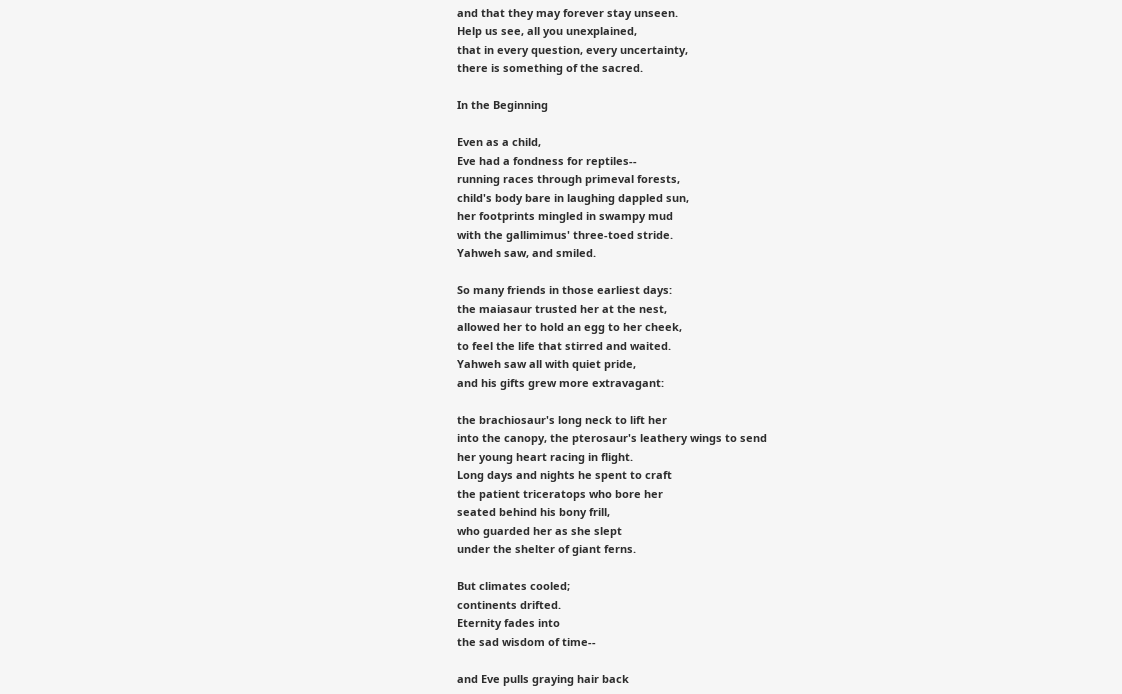and that they may forever stay unseen.
Help us see, all you unexplained,
that in every question, every uncertainty,
there is something of the sacred.

In the Beginning

Even as a child,
Eve had a fondness for reptiles--
running races through primeval forests,
child's body bare in laughing dappled sun,
her footprints mingled in swampy mud
with the gallimimus' three-toed stride.
Yahweh saw, and smiled.

So many friends in those earliest days:
the maiasaur trusted her at the nest,
allowed her to hold an egg to her cheek,
to feel the life that stirred and waited.
Yahweh saw all with quiet pride,
and his gifts grew more extravagant:

the brachiosaur's long neck to lift her
into the canopy, the pterosaur's leathery wings to send
her young heart racing in flight.
Long days and nights he spent to craft
the patient triceratops who bore her
seated behind his bony frill,
who guarded her as she slept
under the shelter of giant ferns.

But climates cooled;
continents drifted.
Eternity fades into
the sad wisdom of time--

and Eve pulls graying hair back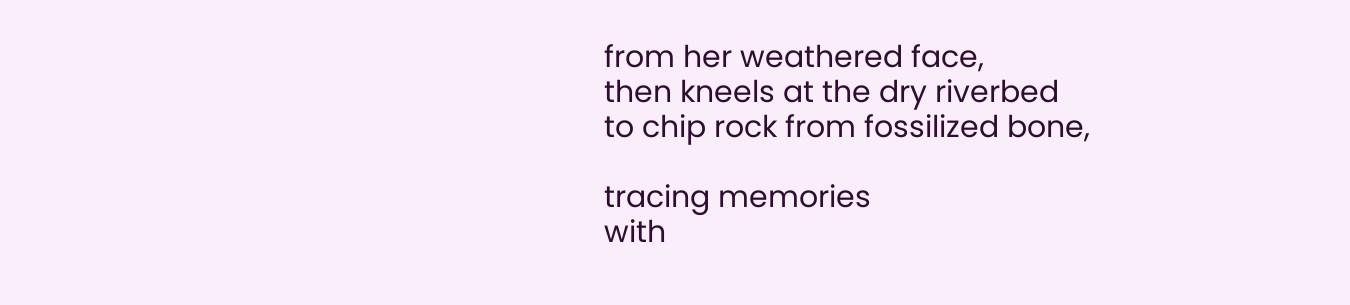from her weathered face,
then kneels at the dry riverbed
to chip rock from fossilized bone,

tracing memories
with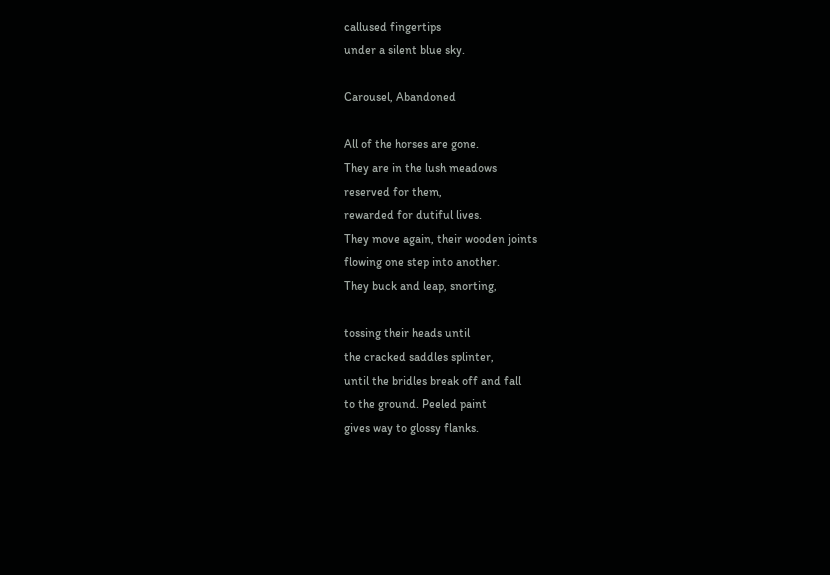callused fingertips
under a silent blue sky.

Carousel, Abandoned

All of the horses are gone.
They are in the lush meadows
reserved for them,
rewarded for dutiful lives.
They move again, their wooden joints
flowing one step into another.
They buck and leap, snorting,

tossing their heads until
the cracked saddles splinter,
until the bridles break off and fall
to the ground. Peeled paint
gives way to glossy flanks.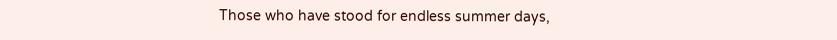Those who have stood for endless summer days,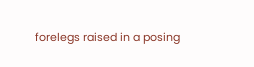forelegs raised in a posing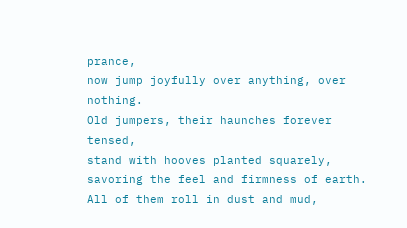prance,
now jump joyfully over anything, over nothing.
Old jumpers, their haunches forever tensed,
stand with hooves planted squarely,
savoring the feel and firmness of earth.
All of them roll in dust and mud,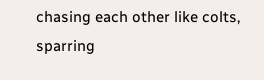chasing each other like colts,
sparring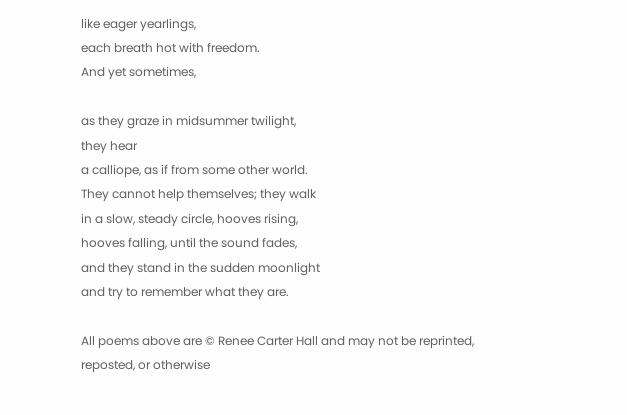like eager yearlings,
each breath hot with freedom.
And yet sometimes,

as they graze in midsummer twilight,
they hear
a calliope, as if from some other world.
They cannot help themselves; they walk
in a slow, steady circle, hooves rising,
hooves falling, until the sound fades,
and they stand in the sudden moonlight
and try to remember what they are.

All poems above are © Renee Carter Hall and may not be reprinted,
reposted, or otherwise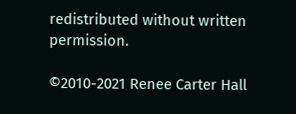redistributed without written permission.

©2010-2021 Renee Carter Hall